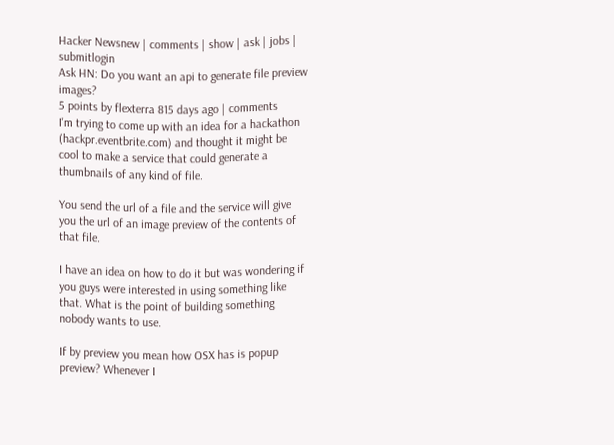Hacker Newsnew | comments | show | ask | jobs | submitlogin
Ask HN: Do you want an api to generate file preview images?
5 points by flexterra 815 days ago | comments
I'm trying to come up with an idea for a hackathon (hackpr.eventbrite.com) and thought it might be cool to make a service that could generate a thumbnails of any kind of file.

You send the url of a file and the service will give you the url of an image preview of the contents of that file.

I have an idea on how to do it but was wondering if you guys were interested in using something like that. What is the point of building something nobody wants to use.

If by preview you mean how OSX has is popup preview? Whenever I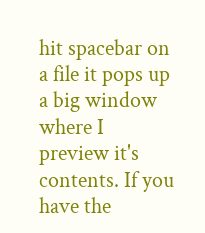hit spacebar on a file it pops up a big window where I preview it's contents. If you have the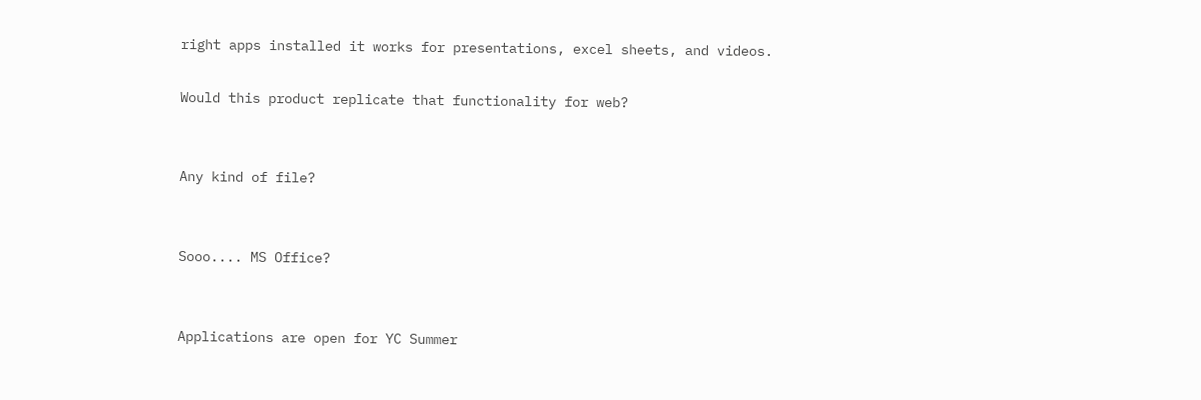right apps installed it works for presentations, excel sheets, and videos.

Would this product replicate that functionality for web?


Any kind of file?


Sooo.... MS Office?


Applications are open for YC Summer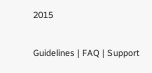2015

Guidelines | FAQ | Support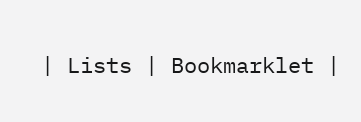| Lists | Bookmarklet |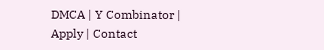DMCA | Y Combinator | Apply | Contact